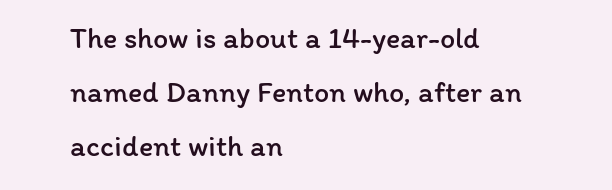The show is about a 14-year-old named Danny Fenton who, after an accident with an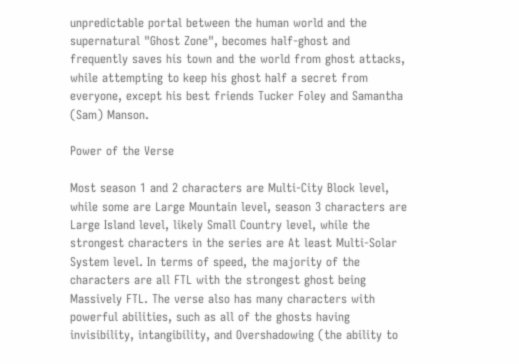unpredictable portal between the human world and the supernatural "Ghost Zone", becomes half-ghost and frequently saves his town and the world from ghost attacks, while attempting to keep his ghost half a secret from everyone, except his best friends Tucker Foley and Samantha (Sam) Manson.

Power of the Verse

Most season 1 and 2 characters are Multi-City Block level, while some are Large Mountain level, season 3 characters are Large Island level, likely Small Country level, while the strongest characters in the series are At least Multi-Solar System level. In terms of speed, the majority of the characters are all FTL with the strongest ghost being Massively FTL. The verse also has many characters with powerful abilities, such as all of the ghosts having invisibility, intangibility, and Overshadowing (the ability to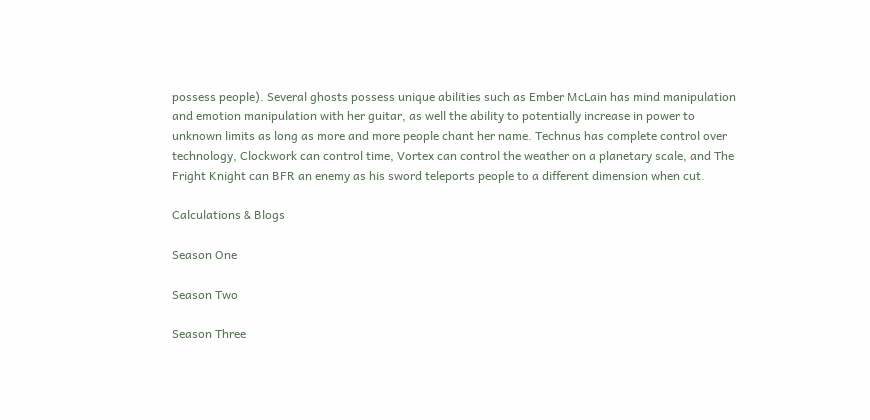possess people). Several ghosts possess unique abilities such as Ember McLain has mind manipulation and emotion manipulation with her guitar, as well the ability to potentially increase in power to unknown limits as long as more and more people chant her name. Technus has complete control over technology, Clockwork can control time, Vortex can control the weather on a planetary scale, and The Fright Knight can BFR an enemy as his sword teleports people to a different dimension when cut.

Calculations & Blogs

Season One

Season Two

Season Three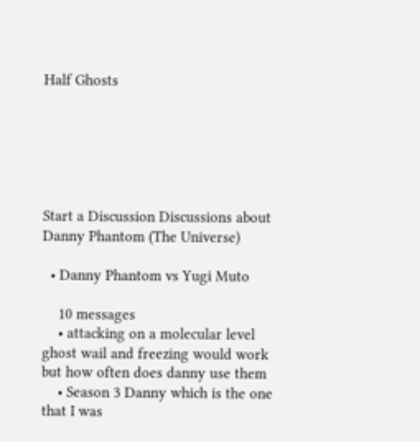Half Ghosts






Start a Discussion Discussions about Danny Phantom (The Universe)

  • Danny Phantom vs Yugi Muto

    10 messages
    • attacking on a molecular level ghost wail and freezing would work but how often does danny use them
    • Season 3 Danny which is the one that I was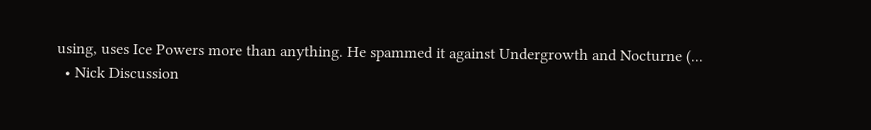using, uses Ice Powers more than anything. He spammed it against Undergrowth and Nocturne (...
  • Nick Discussion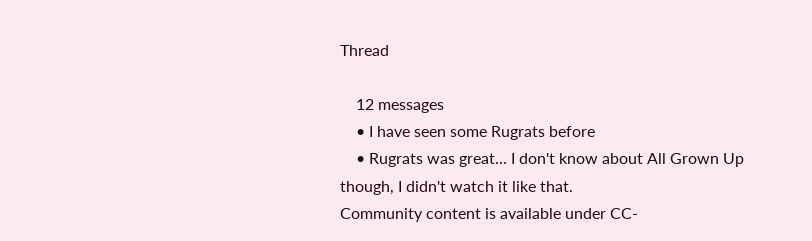Thread

    12 messages
    • I have seen some Rugrats before
    • Rugrats was great... I don't know about All Grown Up though, I didn't watch it like that.
Community content is available under CC-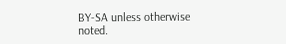BY-SA unless otherwise noted.